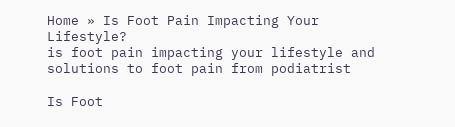Home » Is Foot Pain Impacting Your Lifestyle?
is foot pain impacting your lifestyle and solutions to foot pain from podiatrist

Is Foot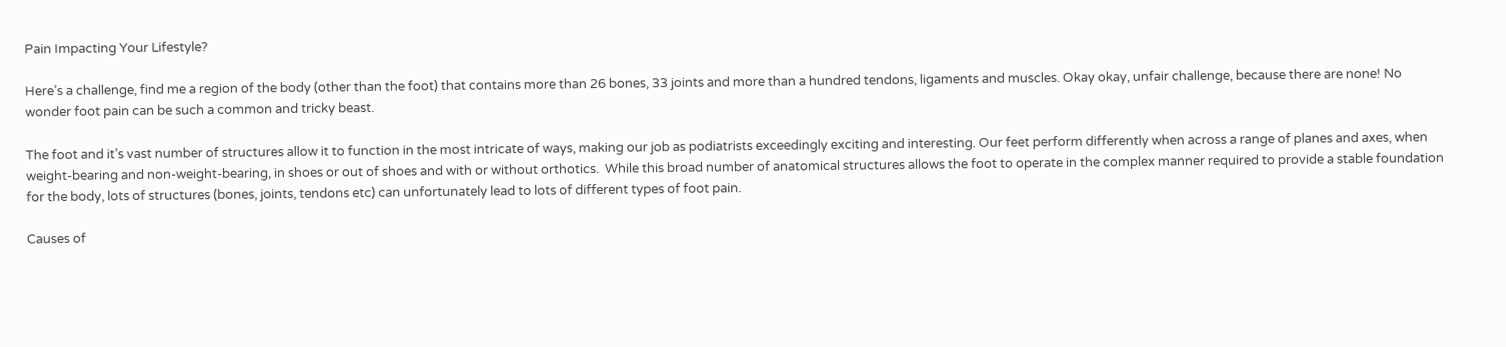Pain Impacting Your Lifestyle?

Here’s a challenge, find me a region of the body (other than the foot) that contains more than 26 bones, 33 joints and more than a hundred tendons, ligaments and muscles. Okay okay, unfair challenge, because there are none! No wonder foot pain can be such a common and tricky beast.

The foot and it’s vast number of structures allow it to function in the most intricate of ways, making our job as podiatrists exceedingly exciting and interesting. Our feet perform differently when across a range of planes and axes, when weight-bearing and non-weight-bearing, in shoes or out of shoes and with or without orthotics.  While this broad number of anatomical structures allows the foot to operate in the complex manner required to provide a stable foundation for the body, lots of structures (bones, joints, tendons etc) can unfortunately lead to lots of different types of foot pain.

Causes of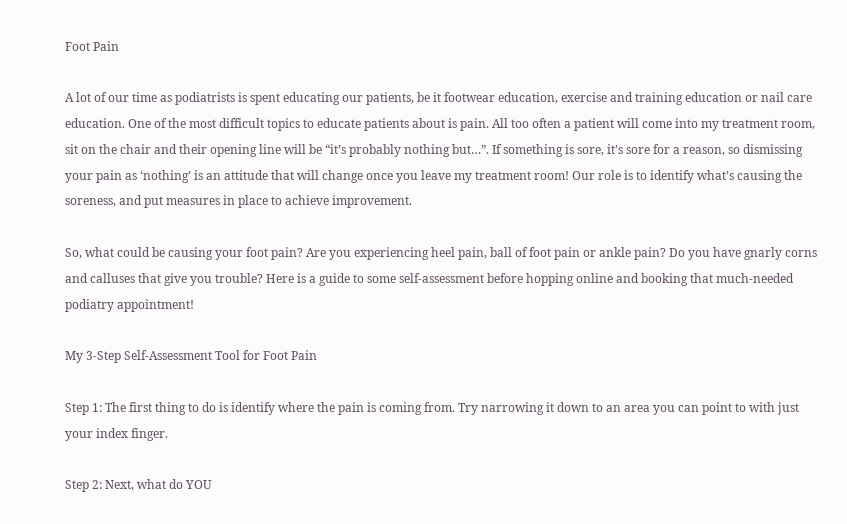Foot Pain

A lot of our time as podiatrists is spent educating our patients, be it footwear education, exercise and training education or nail care education. One of the most difficult topics to educate patients about is pain. All too often a patient will come into my treatment room, sit on the chair and their opening line will be “it’s probably nothing but…”. If something is sore, it’s sore for a reason, so dismissing your pain as ‘nothing’ is an attitude that will change once you leave my treatment room! Our role is to identify what’s causing the soreness, and put measures in place to achieve improvement.

So, what could be causing your foot pain? Are you experiencing heel pain, ball of foot pain or ankle pain? Do you have gnarly corns and calluses that give you trouble? Here is a guide to some self-assessment before hopping online and booking that much-needed podiatry appointment!

My 3-Step Self-Assessment Tool for Foot Pain

Step 1: The first thing to do is identify where the pain is coming from. Try narrowing it down to an area you can point to with just your index finger.

Step 2: Next, what do YOU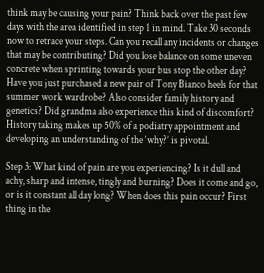think may be causing your pain? Think back over the past few days with the area identified in step 1 in mind. Take 30 seconds now to retrace your steps. Can you recall any incidents or changes that may be contributing? Did you lose balance on some uneven concrete when sprinting towards your bus stop the other day? Have you just purchased a new pair of Tony Bianco heels for that summer work wardrobe? Also consider family history and genetics? Did grandma also experience this kind of discomfort? History taking makes up 50% of a podiatry appointment and developing an understanding of the ‘why?’ is pivotal.

Step 3: What kind of pain are you experiencing? Is it dull and achy, sharp and intense, tingly and burning? Does it come and go, or is it constant all day long? When does this pain occur? First thing in the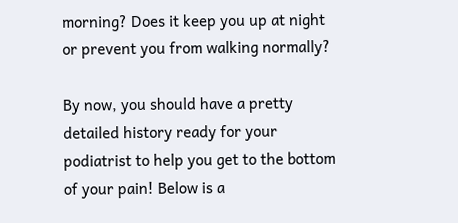morning? Does it keep you up at night or prevent you from walking normally?

By now, you should have a pretty detailed history ready for your podiatrist to help you get to the bottom of your pain! Below is a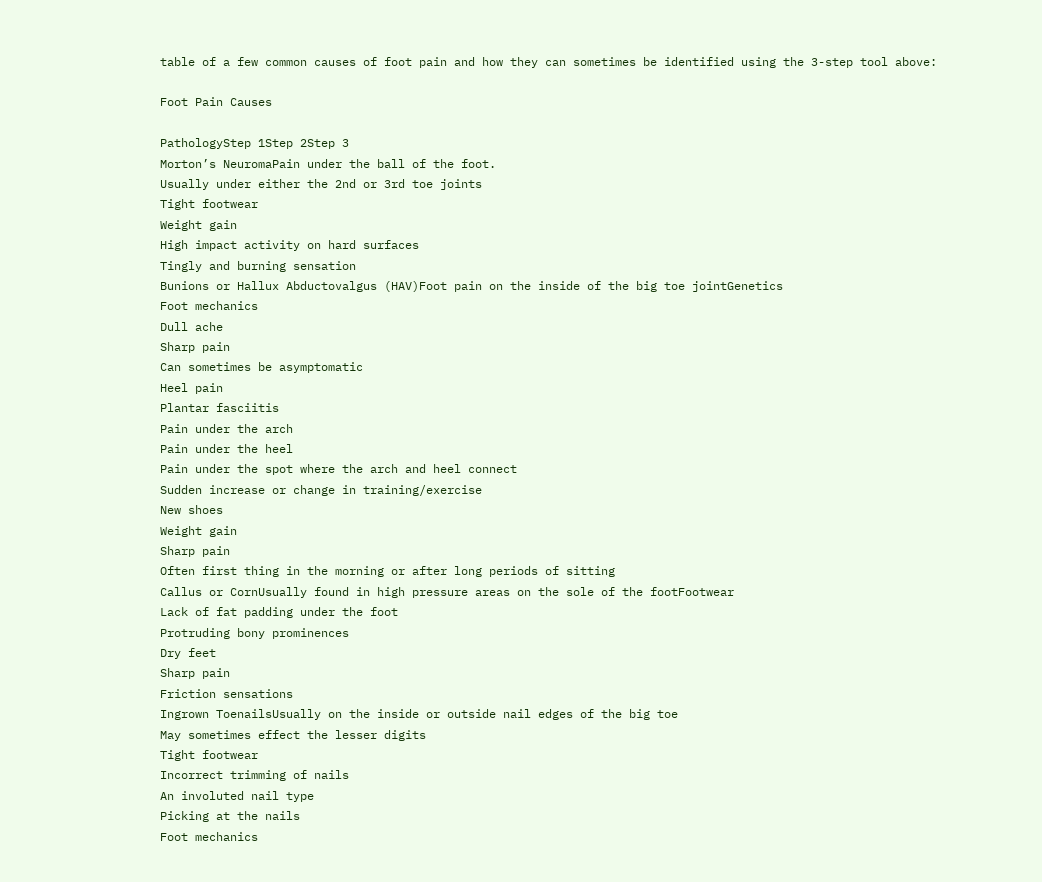table of a few common causes of foot pain and how they can sometimes be identified using the 3-step tool above:

Foot Pain Causes

PathologyStep 1Step 2Step 3
Morton’s NeuromaPain under the ball of the foot.
Usually under either the 2nd or 3rd toe joints
Tight footwear
Weight gain
High impact activity on hard surfaces
Tingly and burning sensation
Bunions or Hallux Abductovalgus (HAV)Foot pain on the inside of the big toe jointGenetics
Foot mechanics
Dull ache
Sharp pain
Can sometimes be asymptomatic
Heel pain
Plantar fasciitis
Pain under the arch
Pain under the heel
Pain under the spot where the arch and heel connect
Sudden increase or change in training/exercise
New shoes
Weight gain
Sharp pain
Often first thing in the morning or after long periods of sitting
Callus or CornUsually found in high pressure areas on the sole of the footFootwear
Lack of fat padding under the foot
Protruding bony prominences
Dry feet
Sharp pain
Friction sensations
Ingrown ToenailsUsually on the inside or outside nail edges of the big toe
May sometimes effect the lesser digits
Tight footwear
Incorrect trimming of nails
An involuted nail type
Picking at the nails
Foot mechanics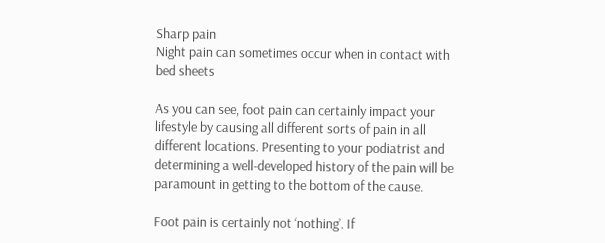Sharp pain
Night pain can sometimes occur when in contact with bed sheets

As you can see, foot pain can certainly impact your lifestyle by causing all different sorts of pain in all different locations. Presenting to your podiatrist and determining a well-developed history of the pain will be paramount in getting to the bottom of the cause.

Foot pain is certainly not ‘nothing’. If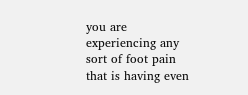you are experiencing any sort of foot pain that is having even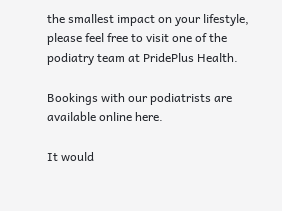the smallest impact on your lifestyle, please feel free to visit one of the podiatry team at PridePlus Health.

Bookings with our podiatrists are available online here.

It would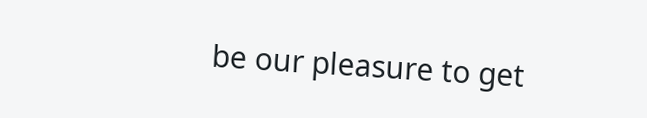be our pleasure to get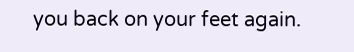you back on your feet again.